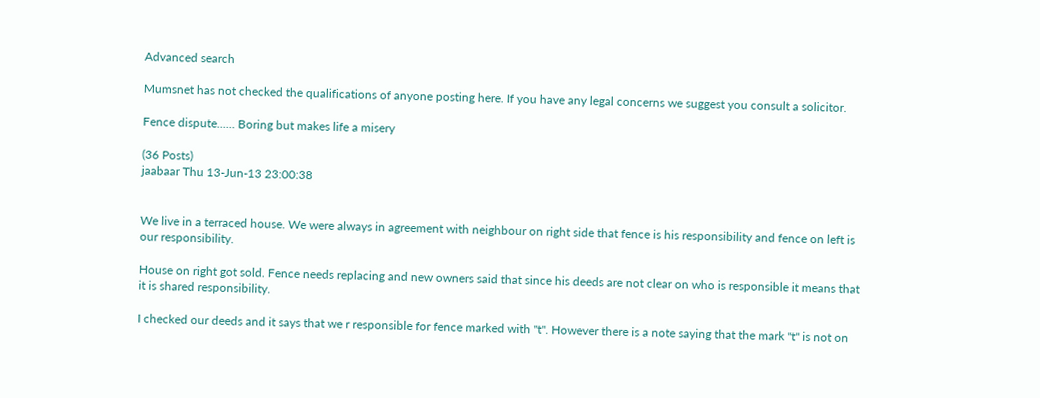Advanced search

Mumsnet has not checked the qualifications of anyone posting here. If you have any legal concerns we suggest you consult a solicitor.

Fence dispute...... Boring but makes life a misery

(36 Posts)
jaabaar Thu 13-Jun-13 23:00:38


We live in a terraced house. We were always in agreement with neighbour on right side that fence is his responsibility and fence on left is our responsibility.

House on right got sold. Fence needs replacing and new owners said that since his deeds are not clear on who is responsible it means that it is shared responsibility.

I checked our deeds and it says that we r responsible for fence marked with "t". However there is a note saying that the mark "t" is not on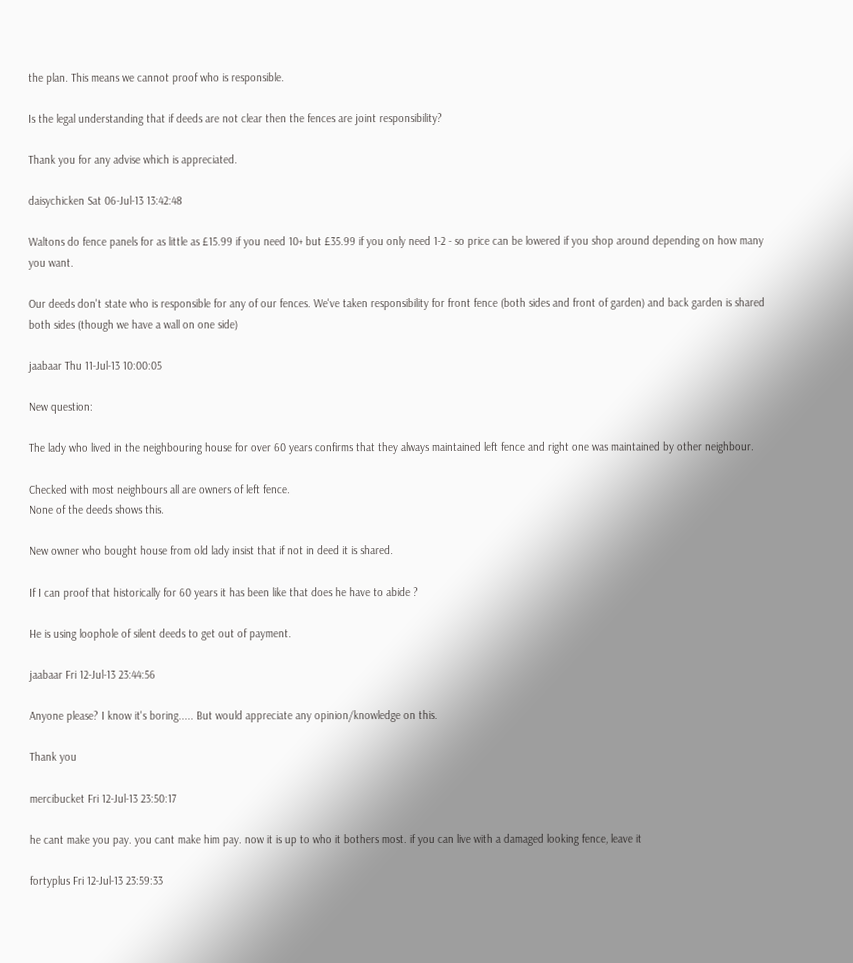the plan. This means we cannot proof who is responsible.

Is the legal understanding that if deeds are not clear then the fences are joint responsibility?

Thank you for any advise which is appreciated.

daisychicken Sat 06-Jul-13 13:42:48

Waltons do fence panels for as little as £15.99 if you need 10+ but £35.99 if you only need 1-2 - so price can be lowered if you shop around depending on how many you want.

Our deeds don't state who is responsible for any of our fences. We've taken responsibility for front fence (both sides and front of garden) and back garden is shared both sides (though we have a wall on one side)

jaabaar Thu 11-Jul-13 10:00:05

New question:

The lady who lived in the neighbouring house for over 60 years confirms that they always maintained left fence and right one was maintained by other neighbour.

Checked with most neighbours all are owners of left fence.
None of the deeds shows this.

New owner who bought house from old lady insist that if not in deed it is shared.

If I can proof that historically for 60 years it has been like that does he have to abide ?

He is using loophole of silent deeds to get out of payment.

jaabaar Fri 12-Jul-13 23:44:56

Anyone please? I know it's boring..... But would appreciate any opinion/knowledge on this.

Thank you

mercibucket Fri 12-Jul-13 23:50:17

he cant make you pay. you cant make him pay. now it is up to who it bothers most. if you can live with a damaged looking fence, leave it

fortyplus Fri 12-Jul-13 23:59:33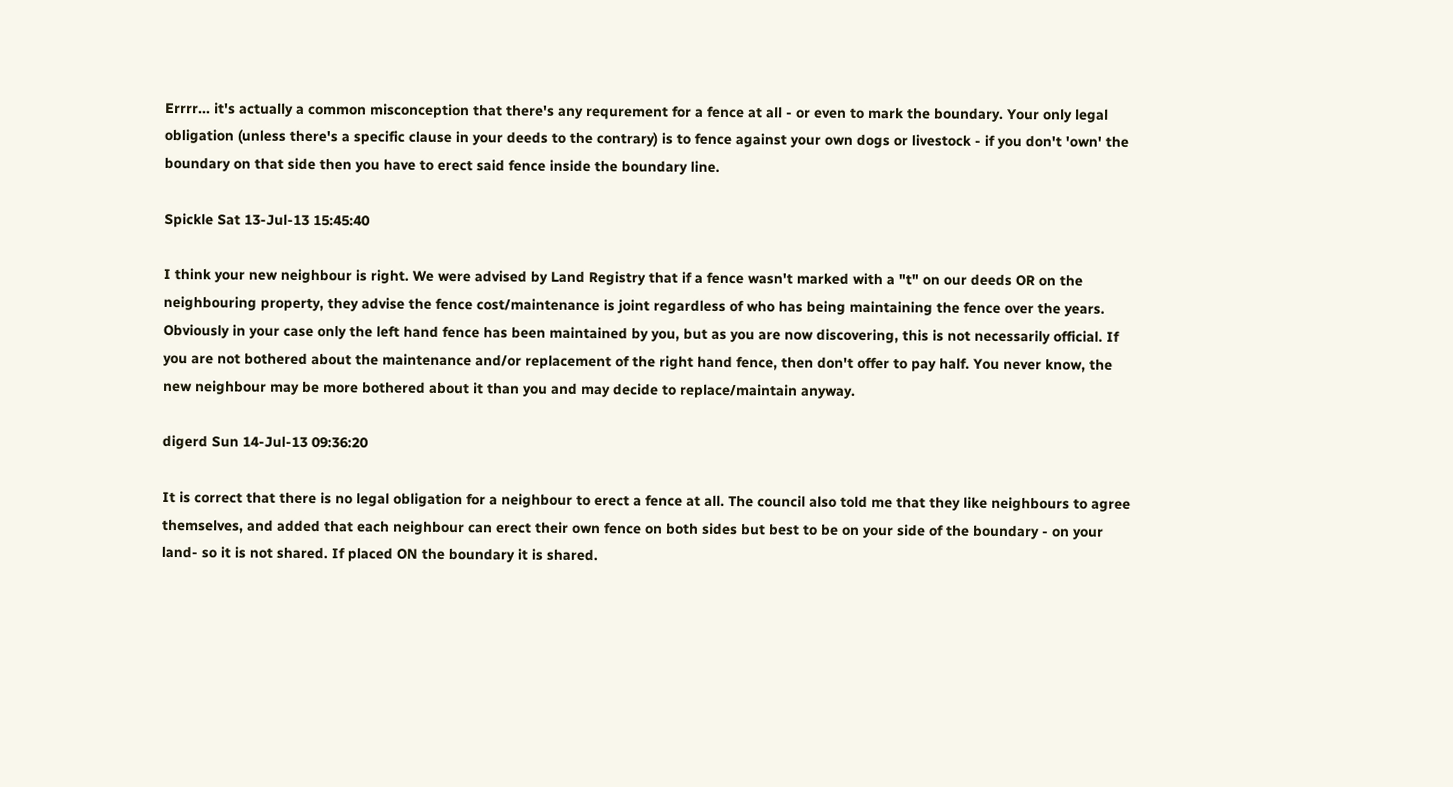Errrr... it's actually a common misconception that there's any requrement for a fence at all - or even to mark the boundary. Your only legal obligation (unless there's a specific clause in your deeds to the contrary) is to fence against your own dogs or livestock - if you don't 'own' the boundary on that side then you have to erect said fence inside the boundary line.

Spickle Sat 13-Jul-13 15:45:40

I think your new neighbour is right. We were advised by Land Registry that if a fence wasn't marked with a "t" on our deeds OR on the neighbouring property, they advise the fence cost/maintenance is joint regardless of who has being maintaining the fence over the years. Obviously in your case only the left hand fence has been maintained by you, but as you are now discovering, this is not necessarily official. If you are not bothered about the maintenance and/or replacement of the right hand fence, then don't offer to pay half. You never know, the new neighbour may be more bothered about it than you and may decide to replace/maintain anyway.

digerd Sun 14-Jul-13 09:36:20

It is correct that there is no legal obligation for a neighbour to erect a fence at all. The council also told me that they like neighbours to agree themselves, and added that each neighbour can erect their own fence on both sides but best to be on your side of the boundary - on your land- so it is not shared. If placed ON the boundary it is shared.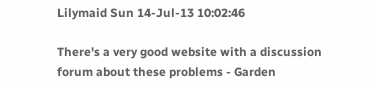Lilymaid Sun 14-Jul-13 10:02:46

There's a very good website with a discussion forum about these problems - Garden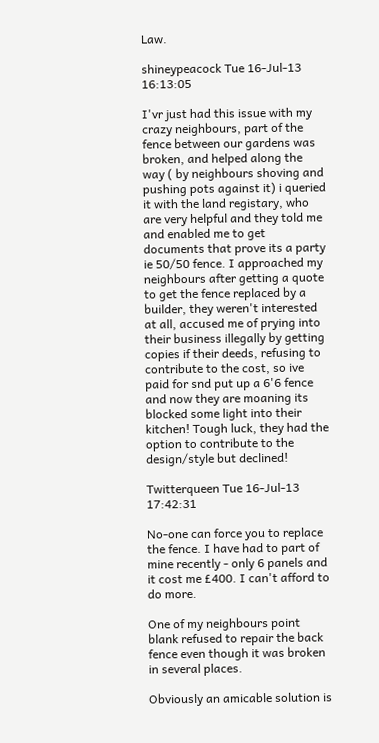Law.

shineypeacock Tue 16-Jul-13 16:13:05

I'vr just had this issue with my crazy neighbours, part of the fence between our gardens was broken, and helped along the way ( by neighbours shoving and pushing pots against it) i queried it with the land registary, who are very helpful and they told me and enabled me to get documents that prove its a party ie 50/50 fence. I approached my neighbours after getting a quote to get the fence replaced by a builder, they weren't interested at all, accused me of prying into their business illegally by getting copies if their deeds, refusing to contribute to the cost, so ive paid for snd put up a 6'6 fence and now they are moaning its blocked some light into their kitchen! Tough luck, they had the option to contribute to the design/style but declined!

Twitterqueen Tue 16-Jul-13 17:42:31

No-one can force you to replace the fence. I have had to part of mine recently - only 6 panels and it cost me £400. I can't afford to do more.

One of my neighbours point blank refused to repair the back fence even though it was broken in several places.

Obviously an amicable solution is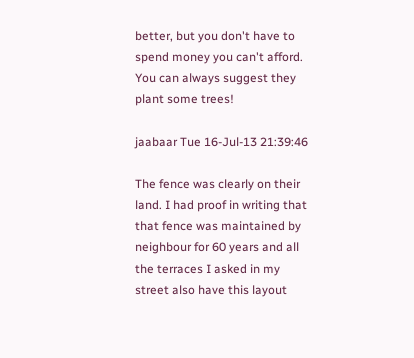better, but you don't have to spend money you can't afford. You can always suggest they plant some trees!

jaabaar Tue 16-Jul-13 21:39:46

The fence was clearly on their land. I had proof in writing that that fence was maintained by neighbour for 60 years and all the terraces I asked in my street also have this layout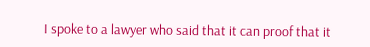I spoke to a lawyer who said that it can proof that it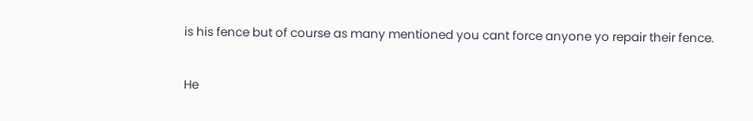is his fence but of course as many mentioned you cant force anyone yo repair their fence.

He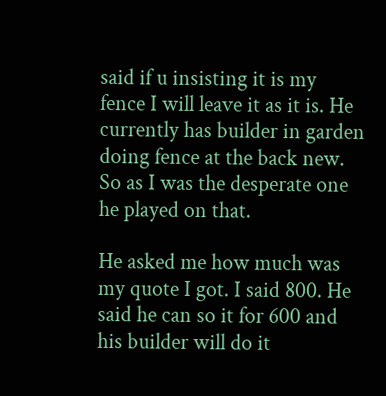said if u insisting it is my fence I will leave it as it is. He currently has builder in garden doing fence at the back new. So as I was the desperate one he played on that.

He asked me how much was my quote I got. I said 800. He said he can so it for 600 and his builder will do it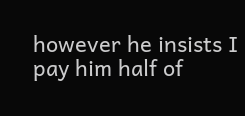however he insists I pay him half of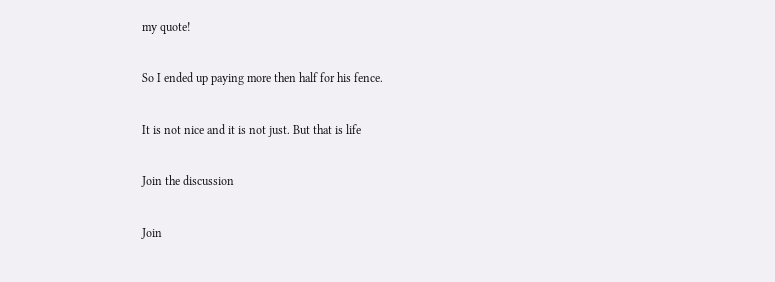my quote!

So I ended up paying more then half for his fence.

It is not nice and it is not just. But that is life

Join the discussion

Join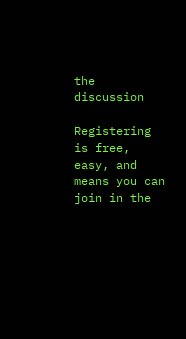the discussion

Registering is free, easy, and means you can join in the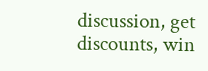discussion, get discounts, win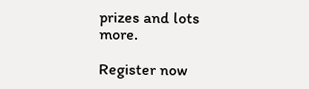prizes and lots more.

Register now